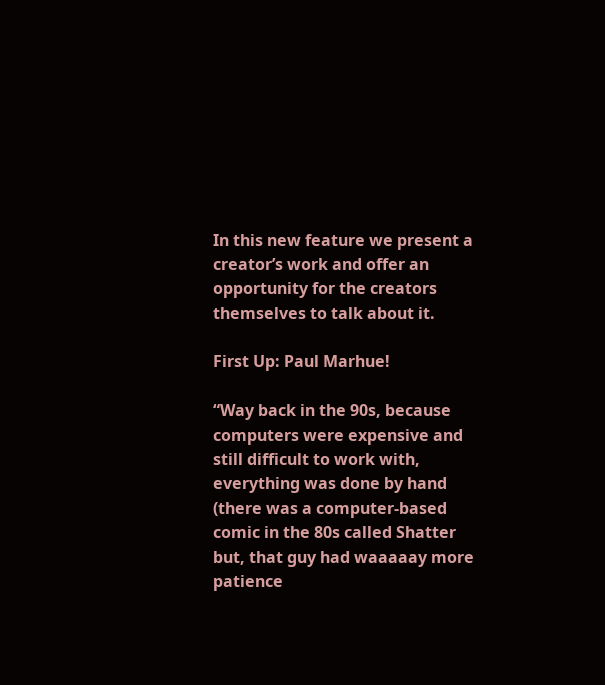In this new feature we present a creator’s work and offer an opportunity for the creators themselves to talk about it.

First Up: Paul Marhue!

“Way back in the 90s, because computers were expensive and still difficult to work with, everything was done by hand (there was a computer-based comic in the 80s called Shatter but, that guy had waaaaay more patience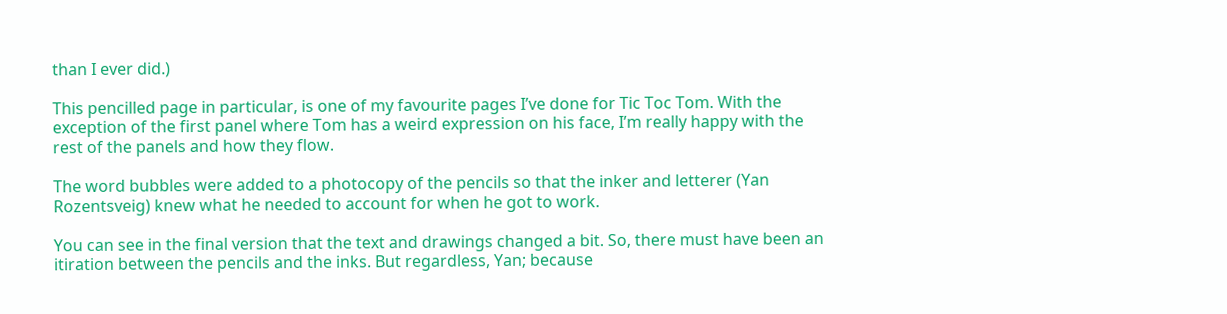than I ever did.)

This pencilled page in particular, is one of my favourite pages I’ve done for Tic Toc Tom. With the exception of the first panel where Tom has a weird expression on his face, I’m really happy with the rest of the panels and how they flow.

The word bubbles were added to a photocopy of the pencils so that the inker and letterer (Yan Rozentsveig) knew what he needed to account for when he got to work.

You can see in the final version that the text and drawings changed a bit. So, there must have been an itiration between the pencils and the inks. But regardless, Yan; because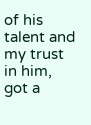of his talent and my trust in him, got a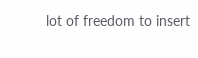lot of freedom to insert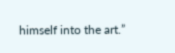himself into the art.”